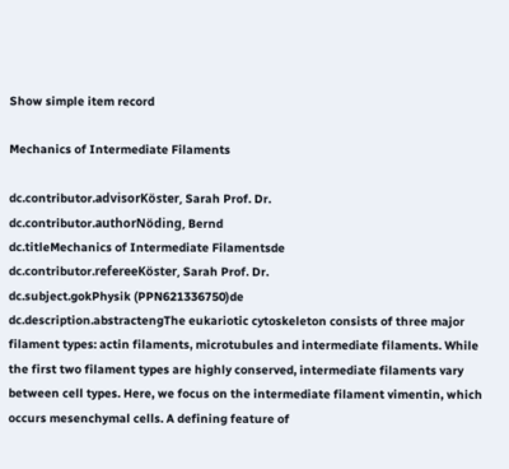Show simple item record

Mechanics of Intermediate Filaments

dc.contributor.advisorKöster, Sarah Prof. Dr.
dc.contributor.authorNöding, Bernd
dc.titleMechanics of Intermediate Filamentsde
dc.contributor.refereeKöster, Sarah Prof. Dr.
dc.subject.gokPhysik (PPN621336750)de
dc.description.abstractengThe eukariotic cytoskeleton consists of three major filament types: actin filaments, microtubules and intermediate filaments. While the first two filament types are highly conserved, intermediate filaments vary between cell types. Here, we focus on the intermediate filament vimentin, which occurs mesenchymal cells. A defining feature of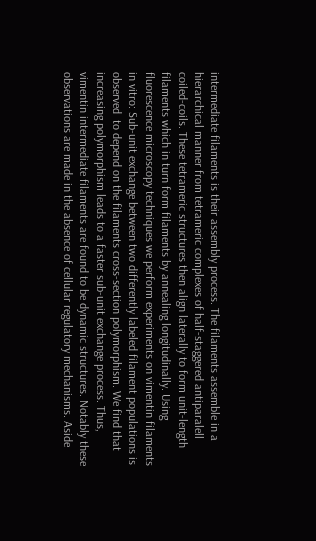intermediate filaments is their assembly process. The filaments assemble in a hierarchical manner from tetrameric complexes of half-staggered antiparalell coiled-coils. These tetrameric structures then align laterally to form unit-length filaments which in turn form filaments by annealing longitudinally. Using fluorescence microscopy techniques we perform experiments on vimentin filaments in vitro: Sub-unit exchange between two differently labeled filament populations is observed  to depend on the filaments cross-section polymorphism. We find that increasing polymorphism leads to a faster sub-unit exchange process. Thus, vimentin intermediate filaments are found to be dynamic structures. Notably these observations are made in the absence of cellular regulatory mechanisms. Aside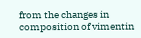from the changes in composition of vimentin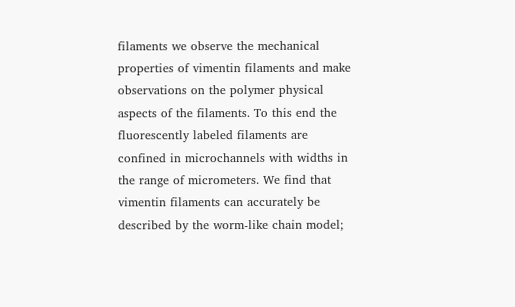filaments we observe the mechanical properties of vimentin filaments and make observations on the polymer physical aspects of the filaments. To this end the fluorescently labeled filaments are confined in microchannels with widths in the range of micrometers. We find that vimentin filaments can accurately be described by the worm-like chain model;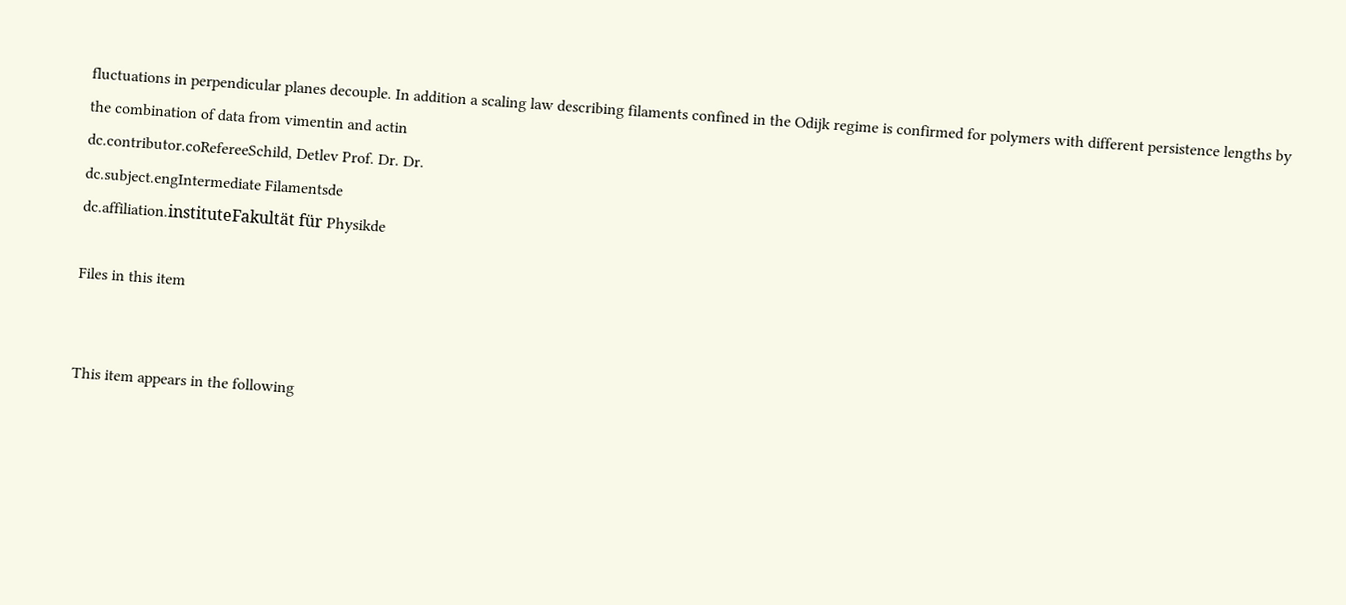fluctuations in perpendicular planes decouple. In addition a scaling law describing filaments confined in the Odijk regime is confirmed for polymers with different persistence lengths by the combination of data from vimentin and actin
dc.contributor.coRefereeSchild, Detlev Prof. Dr. Dr.
dc.subject.engIntermediate Filamentsde
dc.affiliation.instituteFakultät für Physikde

Files in this item


This item appears in the following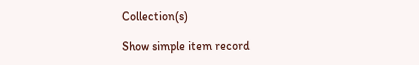Collection(s)

Show simple item record